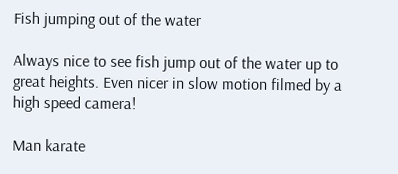Fish jumping out of the water

Always nice to see fish jump out of the water up to great heights. Even nicer in slow motion filmed by a high speed camera!

Man karate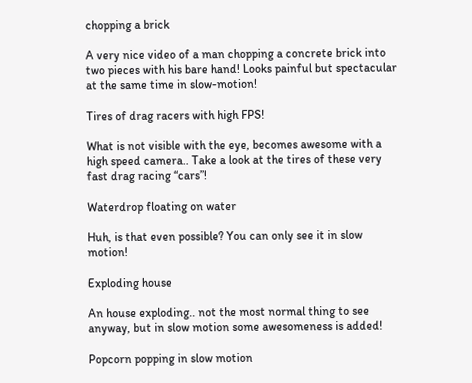chopping a brick

A very nice video of a man chopping a concrete brick into two pieces with his bare hand! Looks painful but spectacular at the same time in slow-motion!

Tires of drag racers with high FPS!

What is not visible with the eye, becomes awesome with a high speed camera.. Take a look at the tires of these very fast drag racing “cars”!

Waterdrop floating on water

Huh, is that even possible? You can only see it in slow motion!

Exploding house

An house exploding.. not the most normal thing to see anyway, but in slow motion some awesomeness is added!

Popcorn popping in slow motion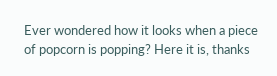Ever wondered how it looks when a piece of popcorn is popping? Here it is, thanks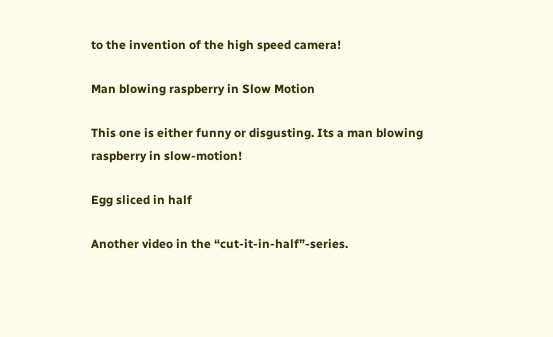to the invention of the high speed camera!

Man blowing raspberry in Slow Motion

This one is either funny or disgusting. Its a man blowing raspberry in slow-motion!

Egg sliced in half

Another video in the “cut-it-in-half”-series.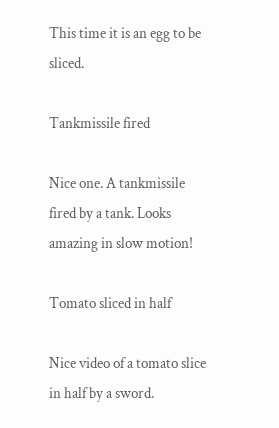This time it is an egg to be sliced.

Tankmissile fired

Nice one. A tankmissile fired by a tank. Looks amazing in slow motion!

Tomato sliced in half

Nice video of a tomato slice in half by a sword.